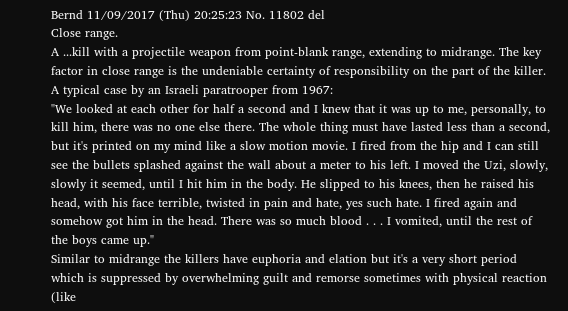Bernd 11/09/2017 (Thu) 20:25:23 No. 11802 del
Close range.
A ...kill with a projectile weapon from point-blank range, extending to midrange. The key factor in close range is the undeniable certainty of responsibility on the part of the killer.
A typical case by an Israeli paratrooper from 1967:
"We looked at each other for half a second and I knew that it was up to me, personally, to kill him, there was no one else there. The whole thing must have lasted less than a second, but it's printed on my mind like a slow motion movie. I fired from the hip and I can still see the bullets splashed against the wall about a meter to his left. I moved the Uzi, slowly, slowly it seemed, until I hit him in the body. He slipped to his knees, then he raised his head, with his face terrible, twisted in pain and hate, yes such hate. I fired again and somehow got him in the head. There was so much blood . . . I vomited, until the rest of the boys came up."
Similar to midrange the killers have euphoria and elation but it's a very short period which is suppressed by overwhelming guilt and remorse sometimes with physical reaction (like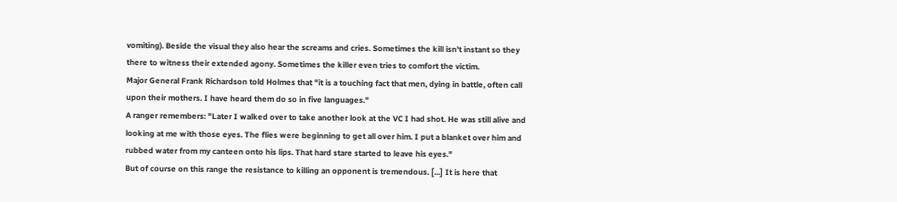vomiting). Beside the visual they also hear the screams and cries. Sometimes the kill isn't instant so they there to witness their extended agony. Sometimes the killer even tries to comfort the victim.
Major General Frank Richardson told Holmes that "it is a touching fact that men, dying in battle, often call upon their mothers. I have heard them do so in five languages."
A ranger remembers: "Later I walked over to take another look at the VC I had shot. He was still alive and looking at me with those eyes. The flies were beginning to get all over him. I put a blanket over him and rubbed water from my canteen onto his lips. That hard stare started to leave his eyes."
But of course on this range the resistance to killing an opponent is tremendous. [...] It is here that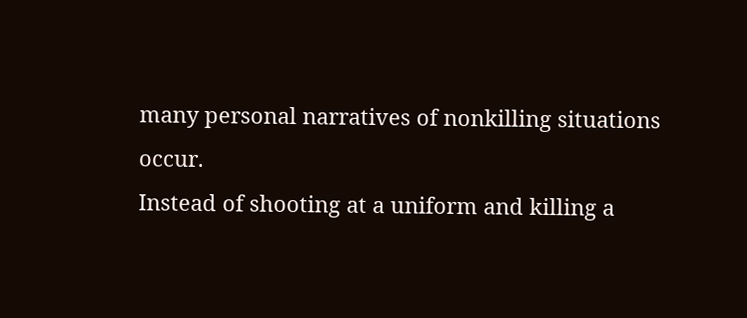many personal narratives of nonkilling situations occur.
Instead of shooting at a uniform and killing a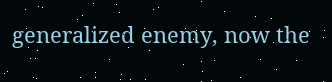generalized enemy, now the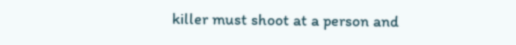killer must shoot at a person and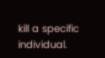kill a specific individual.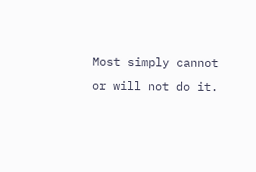Most simply cannot or will not do it.